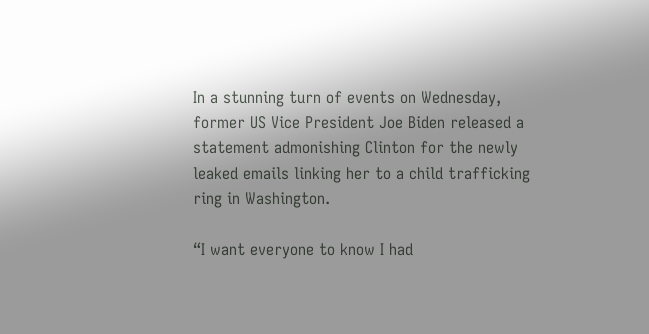In a stunning turn of events on Wednesday, former US Vice President Joe Biden released a statement admonishing Clinton for the newly leaked emails linking her to a child trafficking ring in Washington.

“I want everyone to know I had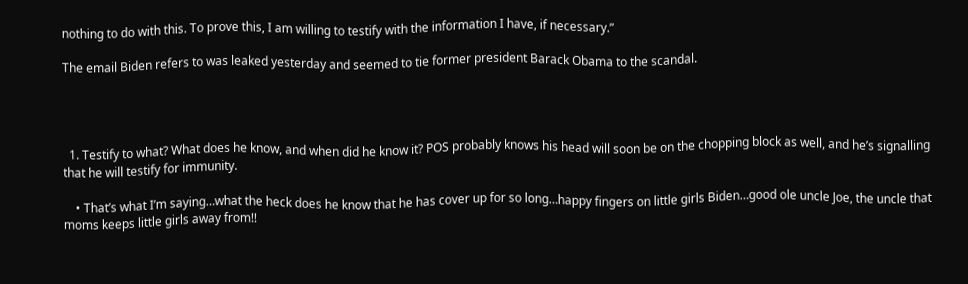nothing to do with this. To prove this, I am willing to testify with the information I have, if necessary.”

The email Biden refers to was leaked yesterday and seemed to tie former president Barack Obama to the scandal.




  1. Testify to what? What does he know, and when did he know it? POS probably knows his head will soon be on the chopping block as well, and he’s signalling that he will testify for immunity.

    • That’s what I’m saying…what the heck does he know that he has cover up for so long…happy fingers on little girls Biden…good ole uncle Joe, the uncle that moms keeps little girls away from!!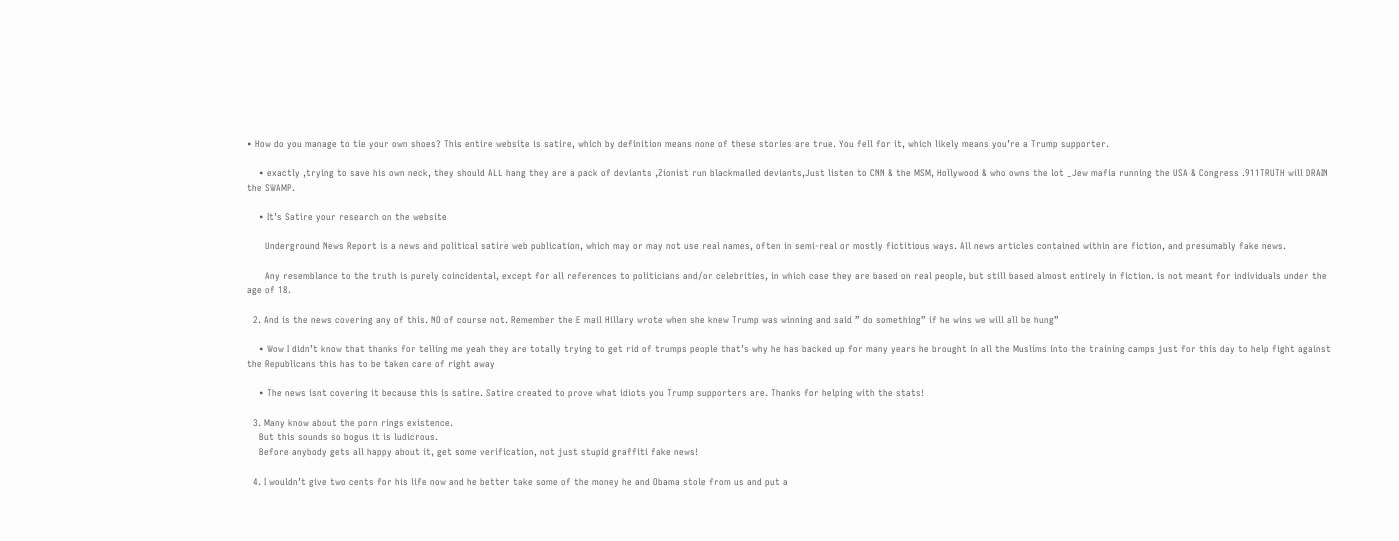• How do you manage to tie your own shoes? This entire website is satire, which by definition means none of these stories are true. You fell for it, which likely means you’re a Trump supporter.

    • exactly ,trying to save his own neck, they should ALL hang they are a pack of deviants ,Zionist run blackmailed deviants,Just listen to CNN & the MSM, Hollywood & who owns the lot _Jew mafia running the USA & Congress .911TRUTH will DRAIN the SWAMP.

    • It’s Satire your research on the website

      Underground News Report is a news and political satire web publication, which may or may not use real names, often in semi-real or mostly fictitious ways. All news articles contained within are fiction, and presumably fake news.

      Any resemblance to the truth is purely coincidental, except for all references to politicians and/or celebrities, in which case they are based on real people, but still based almost entirely in fiction. is not meant for individuals under the age of 18.

  2. And is the news covering any of this. NO of course not. Remember the E mail Hillary wrote when she knew Trump was winning and said ” do something” if he wins we will all be hung”

    • Wow I didn’t know that thanks for telling me yeah they are totally trying to get rid of trumps people that’s why he has backed up for many years he brought in all the Muslims into the training camps just for this day to help fight against the Republicans this has to be taken care of right away

    • The news isnt covering it because this is satire. Satire created to prove what idiots you Trump supporters are. Thanks for helping with the stats!

  3. Many know about the porn rings existence.
    But this sounds so bogus it is ludicrous.
    Before anybody gets all happy about it, get some verification, not just stupid graffiti fake news!

  4. I wouldn’t give two cents for his life now and he better take some of the money he and Obama stole from us and put a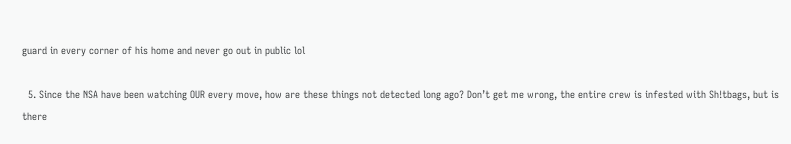guard in every corner of his home and never go out in public lol

  5. Since the NSA have been watching OUR every move, how are these things not detected long ago? Don’t get me wrong, the entire crew is infested with Sh!tbags, but is there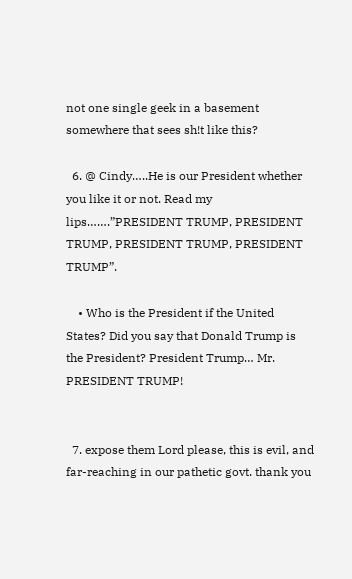not one single geek in a basement somewhere that sees sh!t like this?

  6. @ Cindy…..He is our President whether you like it or not. Read my lips…….”PRESIDENT TRUMP, PRESIDENT TRUMP, PRESIDENT TRUMP, PRESIDENT TRUMP”.

    • Who is the President if the United States? Did you say that Donald Trump is the President? President Trump… Mr. PRESIDENT TRUMP!


  7. expose them Lord please, this is evil, and far-reaching in our pathetic govt. thank you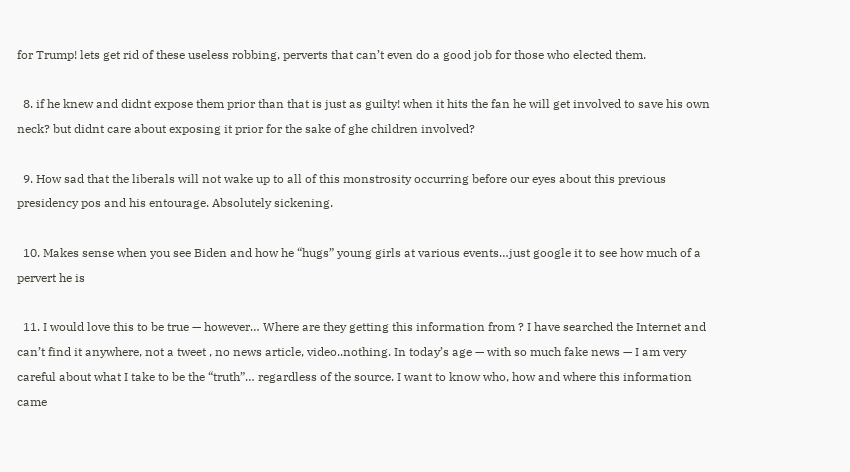for Trump! lets get rid of these useless robbing, perverts that can’t even do a good job for those who elected them.

  8. if he knew and didnt expose them prior than that is just as guilty! when it hits the fan he will get involved to save his own neck? but didnt care about exposing it prior for the sake of ghe children involved?

  9. How sad that the liberals will not wake up to all of this monstrosity occurring before our eyes about this previous presidency pos and his entourage. Absolutely sickening.

  10. Makes sense when you see Biden and how he “hugs” young girls at various events…just google it to see how much of a pervert he is

  11. I would love this to be true — however… Where are they getting this information from ? I have searched the Internet and can’t find it anywhere, not a tweet , no news article, video..nothing. In today’s age — with so much fake news — I am very careful about what I take to be the “truth”… regardless of the source. I want to know who, how and where this information came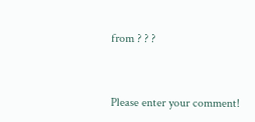from ? ? ?


Please enter your comment!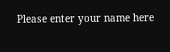Please enter your name here